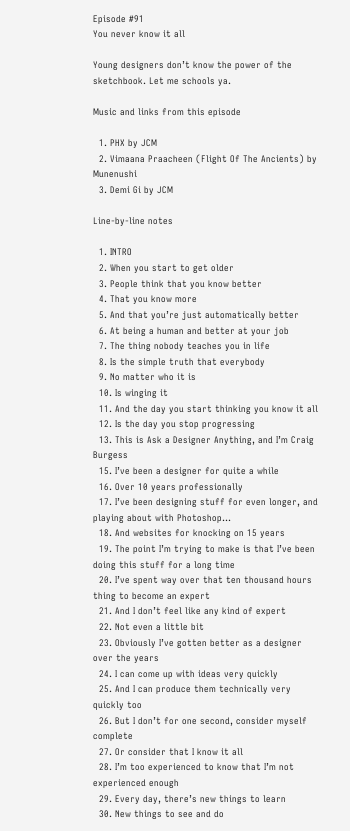Episode #91
You never know it all

Young designers don’t know the power of the sketchbook. Let me schools ya.

Music and links from this episode

  1. PHX by JCM
  2. Vimaana Praacheen (Flight Of The Ancients) by Munenushi
  3. Demi Gi by JCM

Line-by-line notes

  1. INTRO
  2. When you start to get older
  3. People think that you know better
  4. That you know more
  5. And that you’re just automatically better
  6. At being a human and better at your job
  7. The thing nobody teaches you in life
  8. Is the simple truth that everybody
  9. No matter who it is
  10. Is winging it
  11. And the day you start thinking you know it all
  12. Is the day you stop progressing
  13. This is Ask a Designer Anything, and I’m Craig Burgess
  15. I’ve been a designer for quite a while
  16. Over 10 years professionally
  17. I’ve been designing stuff for even longer, and playing about with Photoshop…
  18. And websites for knocking on 15 years
  19. The point I’m trying to make is that I’ve been doing this stuff for a long time
  20. I’ve spent way over that ten thousand hours thing to become an expert
  21. And I don’t feel like any kind of expert
  22. Not even a little bit
  23. Obviously I’ve gotten better as a designer over the years
  24. I can come up with ideas very quickly
  25. And I can produce them technically very quickly too
  26. But I don’t for one second, consider myself complete
  27. Or consider that I know it all
  28. I’m too experienced to know that I’m not experienced enough
  29. Every day, there’s new things to learn
  30. New things to see and do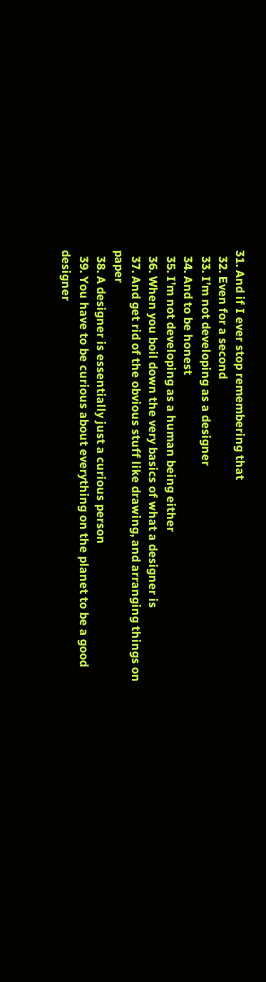31. And if I ever stop remembering that
  32. Even for a second
  33. I’m not developing as a designer
  34. And to be honest
  35. I’m not developing as a human being either
  36. When you boil down the very basics of what a designer is
  37. And get rid of the obvious stuff like drawing, and arranging things on paper
  38. A designer is essentially just a curious person
  39. You have to be curious about everything on the planet to be a good designer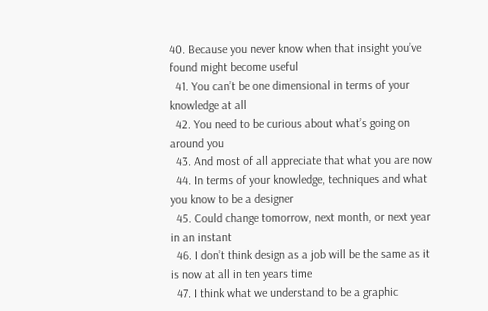40. Because you never know when that insight you’ve found might become useful
  41. You can’t be one dimensional in terms of your knowledge at all
  42. You need to be curious about what’s going on around you
  43. And most of all appreciate that what you are now
  44. In terms of your knowledge, techniques and what you know to be a designer
  45. Could change tomorrow, next month, or next year in an instant
  46. I don’t think design as a job will be the same as it is now at all in ten years time
  47. I think what we understand to be a graphic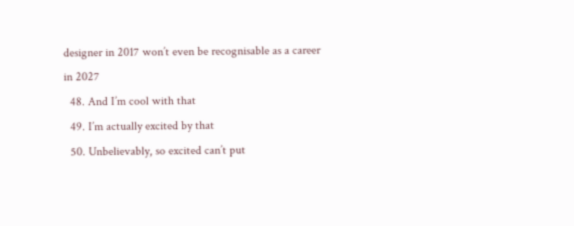designer in 2017 won’t even be recognisable as a career in 2027
  48. And I’m cool with that
  49. I’m actually excited by that
  50. Unbelievably, so excited can’t put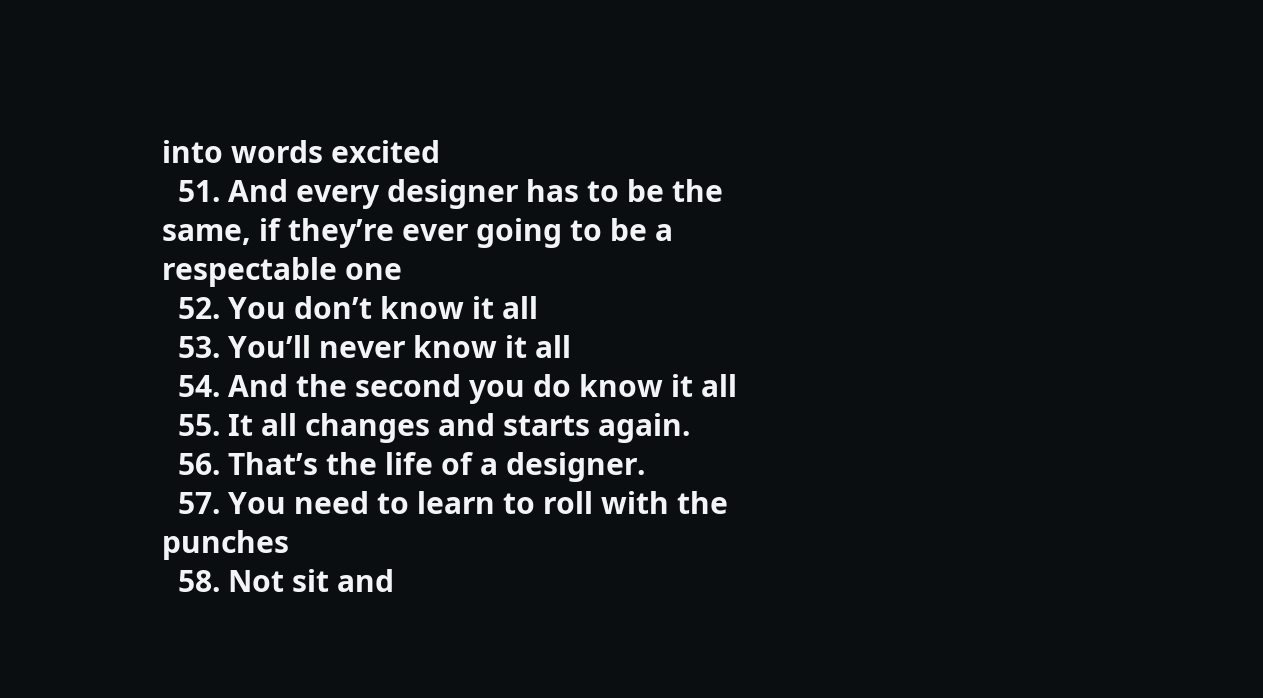into words excited
  51. And every designer has to be the same, if they’re ever going to be a respectable one
  52. You don’t know it all
  53. You’ll never know it all
  54. And the second you do know it all
  55. It all changes and starts again.
  56. That’s the life of a designer.
  57. You need to learn to roll with the punches
  58. Not sit and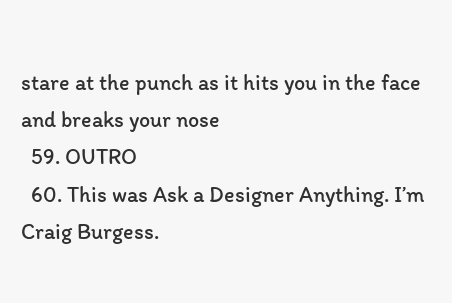stare at the punch as it hits you in the face and breaks your nose
  59. OUTRO
  60. This was Ask a Designer Anything. I’m Craig Burgess.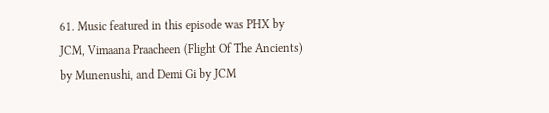61. Music featured in this episode was PHX by JCM, Vimaana Praacheen (Flight Of The Ancients) by Munenushi, and Demi Gi by JCM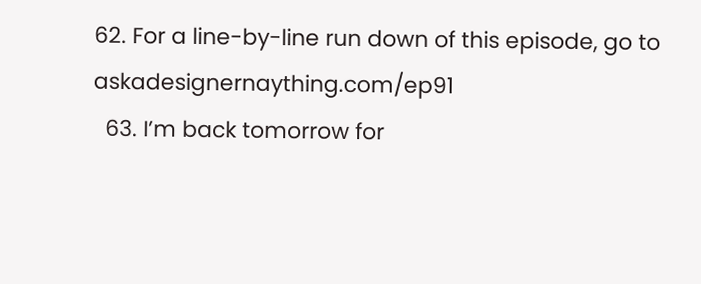62. For a line-by-line run down of this episode, go to askadesignernaything.com/ep91
  63. I’m back tomorrow for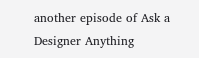another episode of Ask a Designer Anything